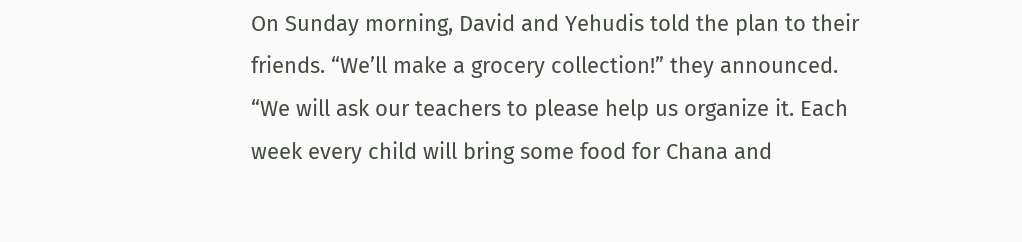On Sunday morning, David and Yehudis told the plan to their friends. “We’ll make a grocery collection!” they announced. “We will ask our teachers to please help us organize it. Each week every child will bring some food for Chana and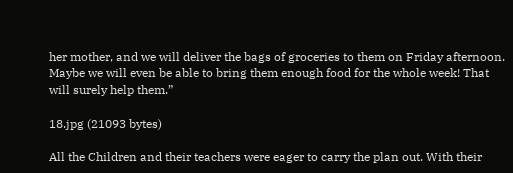her mother, and we will deliver the bags of groceries to them on Friday afternoon. Maybe we will even be able to bring them enough food for the whole week! That will surely help them.”

18.jpg (21093 bytes)

All the Children and their teachers were eager to carry the plan out. With their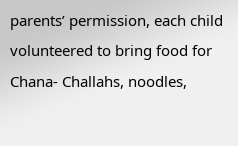parents’ permission, each child volunteered to bring food for Chana- Challahs, noodles,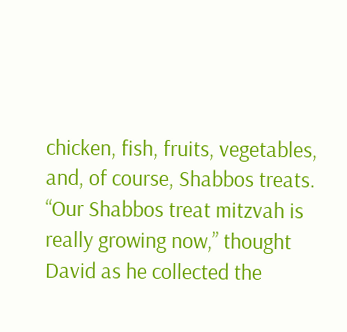chicken, fish, fruits, vegetables, and, of course, Shabbos treats. “Our Shabbos treat mitzvah is really growing now,” thought David as he collected the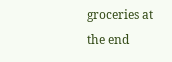groceries at the end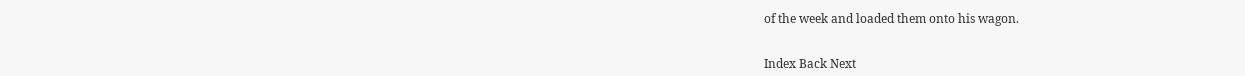of the week and loaded them onto his wagon.


Index Back Next